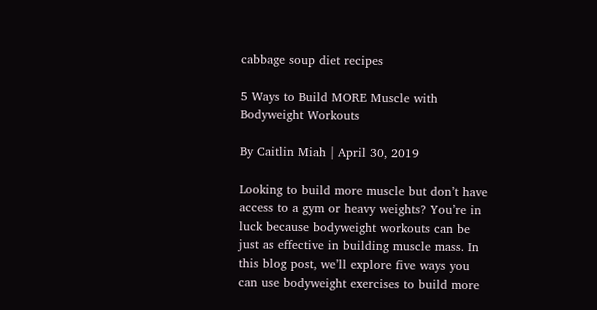cabbage soup diet recipes

5 Ways to Build MORE Muscle with Bodyweight Workouts

By Caitlin Miah | April 30, 2019

Looking to build more muscle but don’t have access to a gym or heavy weights? You’re in luck because bodyweight workouts can be just as effective in building muscle mass. In this blog post, we’ll explore five ways you can use bodyweight exercises to build more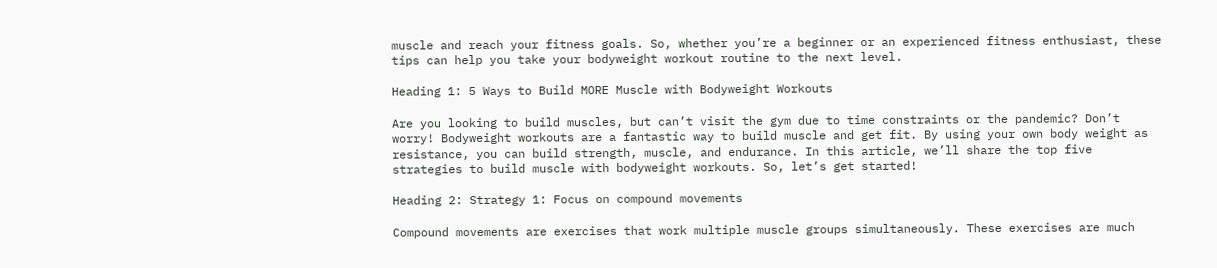muscle and reach your fitness goals. So, whether you’re a beginner or an experienced fitness enthusiast, these tips can help you take your bodyweight workout routine to the next level.

Heading 1: 5 Ways to Build MORE Muscle with Bodyweight Workouts

Are you looking to build muscles, but can’t visit the gym due to time constraints or the pandemic? Don’t worry! Bodyweight workouts are a fantastic way to build muscle and get fit. By using your own body weight as resistance, you can build strength, muscle, and endurance. In this article, we’ll share the top five strategies to build muscle with bodyweight workouts. So, let’s get started!

Heading 2: Strategy 1: Focus on compound movements

Compound movements are exercises that work multiple muscle groups simultaneously. These exercises are much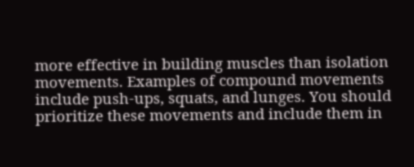more effective in building muscles than isolation movements. Examples of compound movements include push-ups, squats, and lunges. You should prioritize these movements and include them in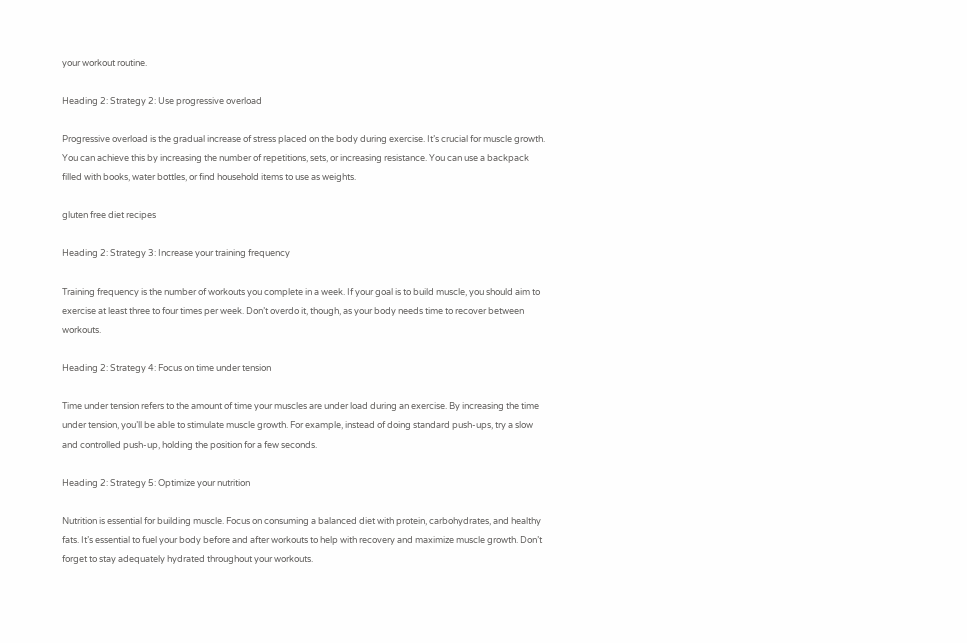your workout routine.

Heading 2: Strategy 2: Use progressive overload

Progressive overload is the gradual increase of stress placed on the body during exercise. It’s crucial for muscle growth. You can achieve this by increasing the number of repetitions, sets, or increasing resistance. You can use a backpack filled with books, water bottles, or find household items to use as weights.

gluten free diet recipes

Heading 2: Strategy 3: Increase your training frequency

Training frequency is the number of workouts you complete in a week. If your goal is to build muscle, you should aim to exercise at least three to four times per week. Don’t overdo it, though, as your body needs time to recover between workouts.

Heading 2: Strategy 4: Focus on time under tension

Time under tension refers to the amount of time your muscles are under load during an exercise. By increasing the time under tension, you’ll be able to stimulate muscle growth. For example, instead of doing standard push-ups, try a slow and controlled push-up, holding the position for a few seconds.

Heading 2: Strategy 5: Optimize your nutrition

Nutrition is essential for building muscle. Focus on consuming a balanced diet with protein, carbohydrates, and healthy fats. It’s essential to fuel your body before and after workouts to help with recovery and maximize muscle growth. Don’t forget to stay adequately hydrated throughout your workouts.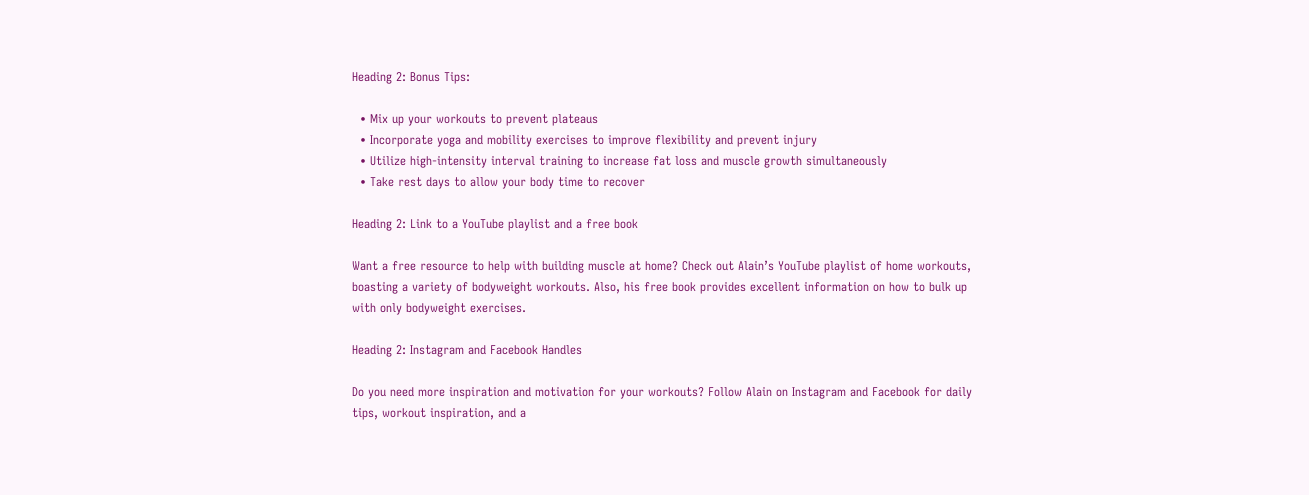Heading 2: Bonus Tips:

  • Mix up your workouts to prevent plateaus
  • Incorporate yoga and mobility exercises to improve flexibility and prevent injury
  • Utilize high-intensity interval training to increase fat loss and muscle growth simultaneously
  • Take rest days to allow your body time to recover

Heading 2: Link to a YouTube playlist and a free book

Want a free resource to help with building muscle at home? Check out Alain’s YouTube playlist of home workouts, boasting a variety of bodyweight workouts. Also, his free book provides excellent information on how to bulk up with only bodyweight exercises.

Heading 2: Instagram and Facebook Handles

Do you need more inspiration and motivation for your workouts? Follow Alain on Instagram and Facebook for daily tips, workout inspiration, and a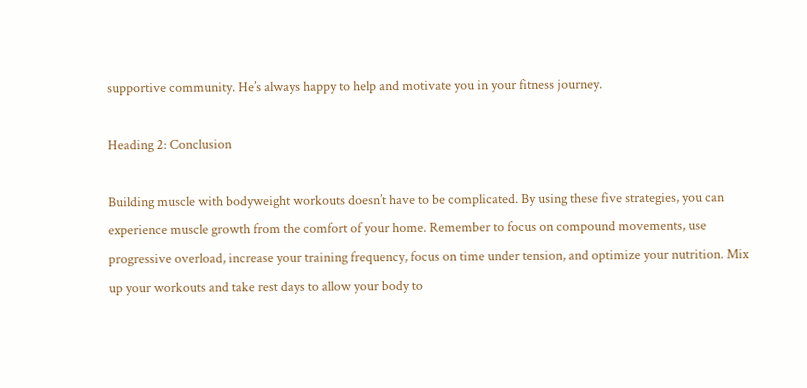supportive community. He’s always happy to help and motivate you in your fitness journey.

Heading 2: Conclusion

Building muscle with bodyweight workouts doesn’t have to be complicated. By using these five strategies, you can experience muscle growth from the comfort of your home. Remember to focus on compound movements, use progressive overload, increase your training frequency, focus on time under tension, and optimize your nutrition. Mix up your workouts and take rest days to allow your body to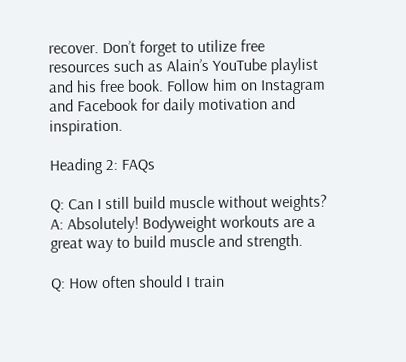recover. Don’t forget to utilize free resources such as Alain’s YouTube playlist and his free book. Follow him on Instagram and Facebook for daily motivation and inspiration.

Heading 2: FAQs

Q: Can I still build muscle without weights?
A: Absolutely! Bodyweight workouts are a great way to build muscle and strength.

Q: How often should I train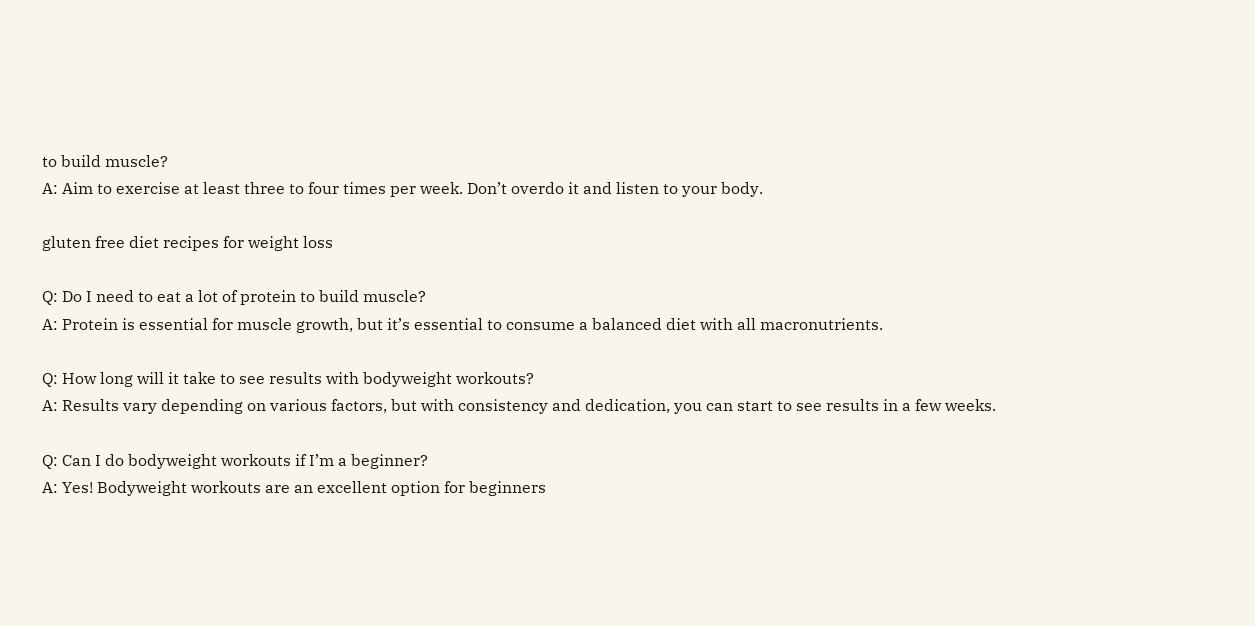to build muscle?
A: Aim to exercise at least three to four times per week. Don’t overdo it and listen to your body.

gluten free diet recipes for weight loss

Q: Do I need to eat a lot of protein to build muscle?
A: Protein is essential for muscle growth, but it’s essential to consume a balanced diet with all macronutrients.

Q: How long will it take to see results with bodyweight workouts?
A: Results vary depending on various factors, but with consistency and dedication, you can start to see results in a few weeks.

Q: Can I do bodyweight workouts if I’m a beginner?
A: Yes! Bodyweight workouts are an excellent option for beginners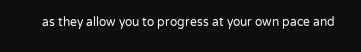as they allow you to progress at your own pace and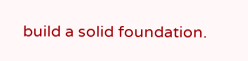build a solid foundation.